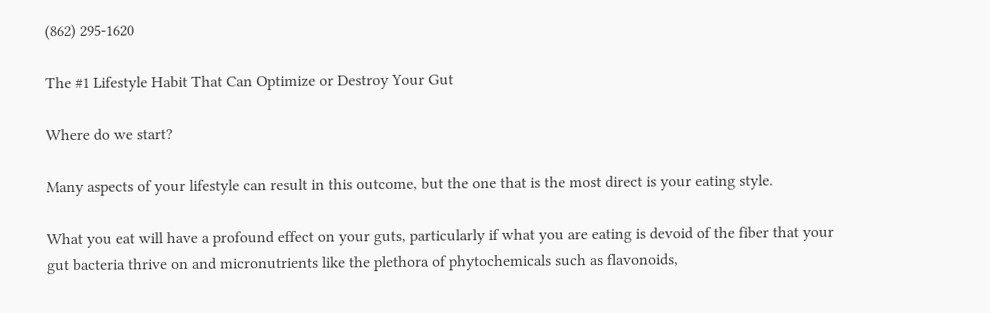(862) 295-1620

The #1 Lifestyle Habit That Can Optimize or Destroy Your Gut

Where do we start?

Many aspects of your lifestyle can result in this outcome, but the one that is the most direct is your eating style.

What you eat will have a profound effect on your guts, particularly if what you are eating is devoid of the fiber that your gut bacteria thrive on and micronutrients like the plethora of phytochemicals such as flavonoids,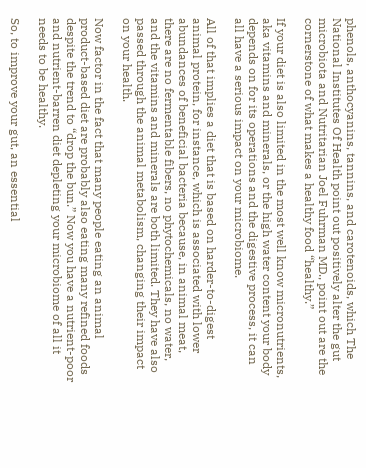phenols, anthocyanins, tannins, and carotenoids, which The National Institutes Of Health point out positively alter the gut microbiota and Nutritarian Joel Fuhrman MD., point out are the cornerstone of what makes a healthy food “healthy.”

If your diet is also limited in the most well know micronutrients, aka vitamins and minerals, or the high water content your body depends on for its operations and the digestive process, it can all have a serious impact on your microbiome.

All of that implies a diet that is based on harder-to-digest animal protein, for instance, which is associated with lower abundances of beneficial bacteria because, in animal meat, there are no fermentable fibers, no phytochemicals, no water, and the vitamins and minerals are both limited. They have also passed through the animal metabolism, changing their impact on your health.

Now factor in the fact that many people eating an animal product-based diet are probably also eating many refined foods despite the trend to “drop the bun.” Now you have a nutrient-poor and nutrient-barren diet depleting your microbiome of all it needs to be healthy.

So, to improve your gut, an essential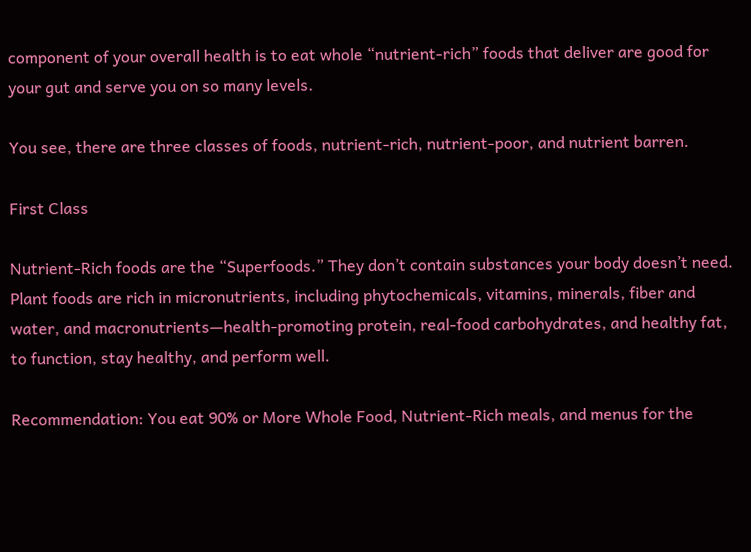component of your overall health is to eat whole “nutrient-rich” foods that deliver are good for your gut and serve you on so many levels.

You see, there are three classes of foods, nutrient-rich, nutrient-poor, and nutrient barren.

First Class

Nutrient-Rich foods are the “Superfoods.” They don’t contain substances your body doesn’t need. Plant foods are rich in micronutrients, including phytochemicals, vitamins, minerals, fiber and water, and macronutrients—health-promoting protein, real-food carbohydrates, and healthy fat, to function, stay healthy, and perform well.

Recommendation: You eat 90% or More Whole Food, Nutrient-Rich meals, and menus for the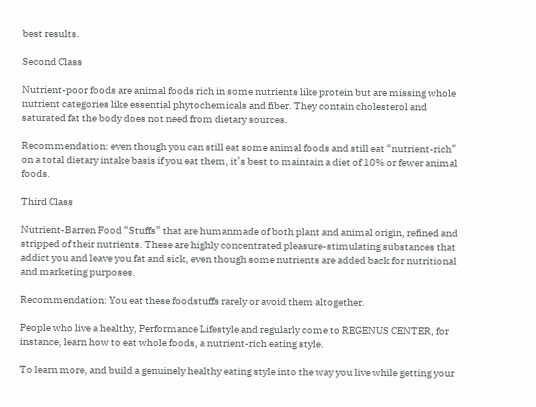best results.

Second Class

Nutrient-poor foods are animal foods rich in some nutrients like protein but are missing whole nutrient categories like essential phytochemicals and fiber. They contain cholesterol and saturated fat the body does not need from dietary sources.

Recommendation: even though you can still eat some animal foods and still eat “nutrient-rich” on a total dietary intake basis if you eat them, it’s best to maintain a diet of 10% or fewer animal foods.

Third Class

Nutrient-Barren Food “Stuffs” that are humanmade of both plant and animal origin, refined and stripped of their nutrients. These are highly concentrated pleasure-stimulating substances that addict you and leave you fat and sick, even though some nutrients are added back for nutritional and marketing purposes.

Recommendation: You eat these foodstuffs rarely or avoid them altogether.

People who live a healthy, Performance Lifestyle and regularly come to REGENUS CENTER, for instance, learn how to eat whole foods, a nutrient-rich eating style.

To learn more, and build a genuinely healthy eating style into the way you live while getting your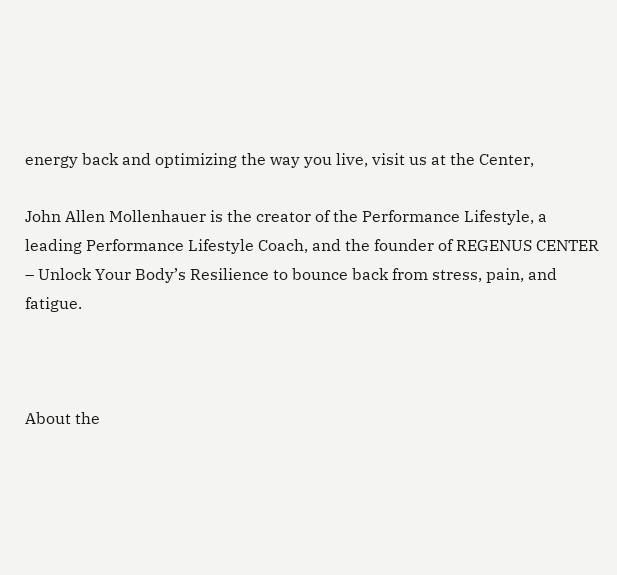energy back and optimizing the way you live, visit us at the Center,

John Allen Mollenhauer is the creator of the Performance Lifestyle, a leading Performance Lifestyle Coach, and the founder of REGENUS CENTER – Unlock Your Body’s Resilience to bounce back from stress, pain, and fatigue.



About the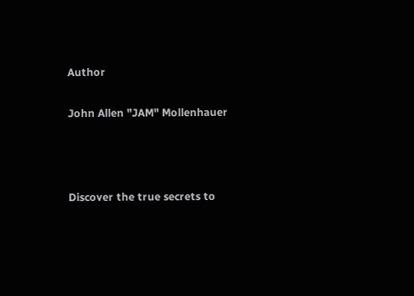Author

John Allen "JAM" Mollenhauer



Discover the true secrets to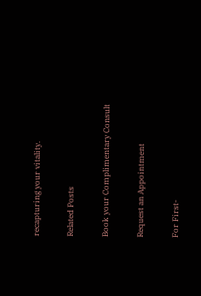recapturing your vitality.

Related Posts

Book your Complimentary Consult

Request an Appointment

For First-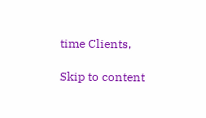time Clients,

Skip to content